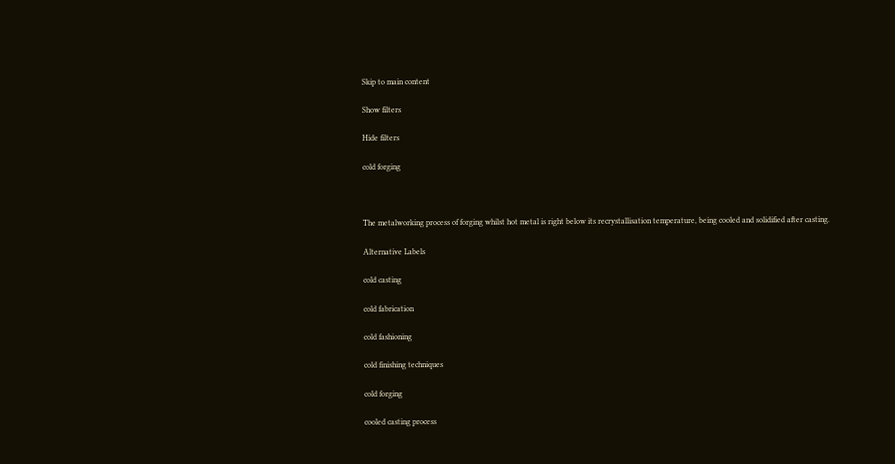Skip to main content

Show filters

Hide filters

cold forging



The metalworking process of forging whilst hot metal is right below its recrystallisation temperature, being cooled and solidified after casting.

Alternative Labels

cold casting

cold fabrication

cold fashioning

cold finishing techniques

cold forging

cooled casting process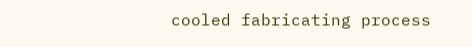cooled fabricating process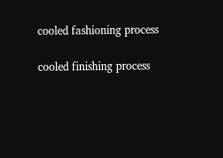cooled fashioning process

cooled finishing process